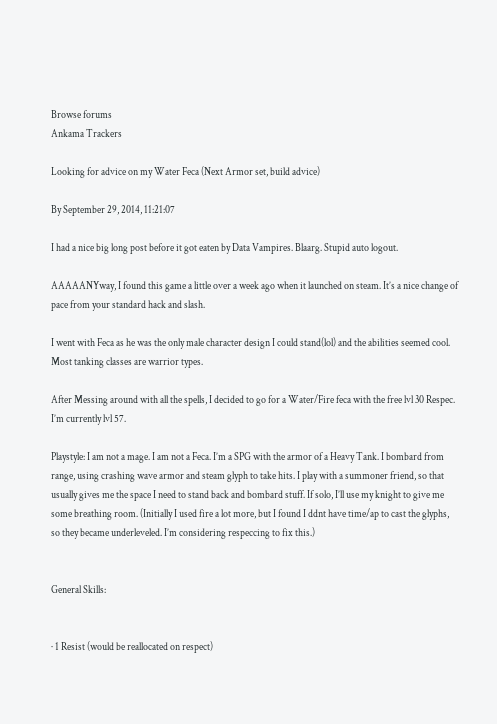Browse forums
Ankama Trackers

Looking for advice on my Water Feca (Next Armor set, build advice)

By September 29, 2014, 11:21:07

I had a nice big long post before it got eaten by Data Vampires. Blaarg. Stupid auto logout.

AAAAANYway, I found this game a little over a week ago when it launched on steam. It’s a nice change of pace from your standard hack and slash.

I went with Feca as he was the only male character design I could stand(lol) and the abilities seemed cool. Most tanking classes are warrior types.

After Messing around with all the spells, I decided to go for a Water/Fire feca with the free lvl 30 Respec. I’m currently lvl 57.

Playstyle: I am not a mage. I am not a Feca. I’m a SPG with the armor of a Heavy Tank. I bombard from range, using crashing wave armor and steam glyph to take hits. I play with a summoner friend, so that usually gives me the space I need to stand back and bombard stuff. If solo, I’ll use my knight to give me some breathing room. (Initially I used fire a lot more, but I found I ddnt have time/ap to cast the glyphs, so they became underleveled. I’m considering respeccing to fix this.)


General Skills:


· 1 Resist (would be reallocated on respect)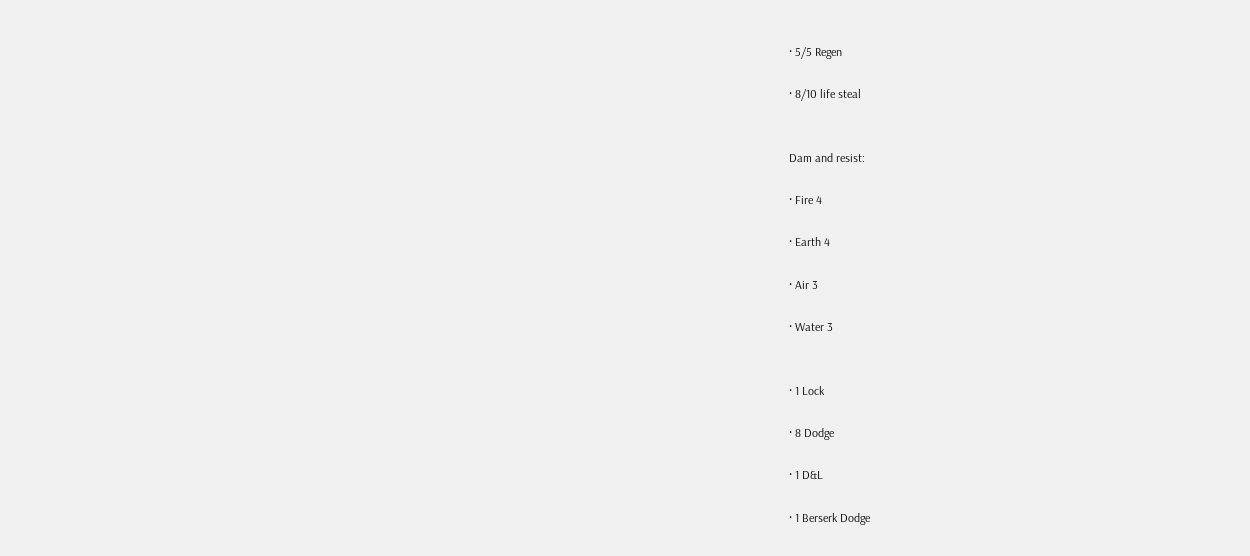· 5/5 Regen

· 8/10 life steal


Dam and resist:

· Fire 4

· Earth 4

· Air 3

· Water 3


· 1 Lock

· 8 Dodge

· 1 D&L

· 1 Berserk Dodge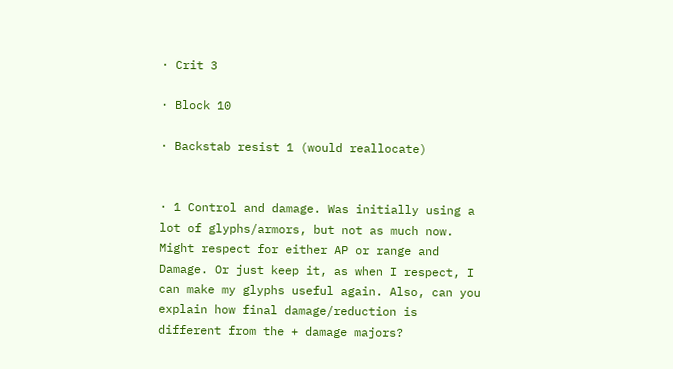· Crit 3

· Block 10

· Backstab resist 1 (would reallocate)


· 1 Control and damage. Was initially using a lot of glyphs/armors, but not as much now. Might respect for either AP or range and Damage. Or just keep it, as when I respect, I can make my glyphs useful again. Also, can you explain how final damage/reduction is different from the + damage majors?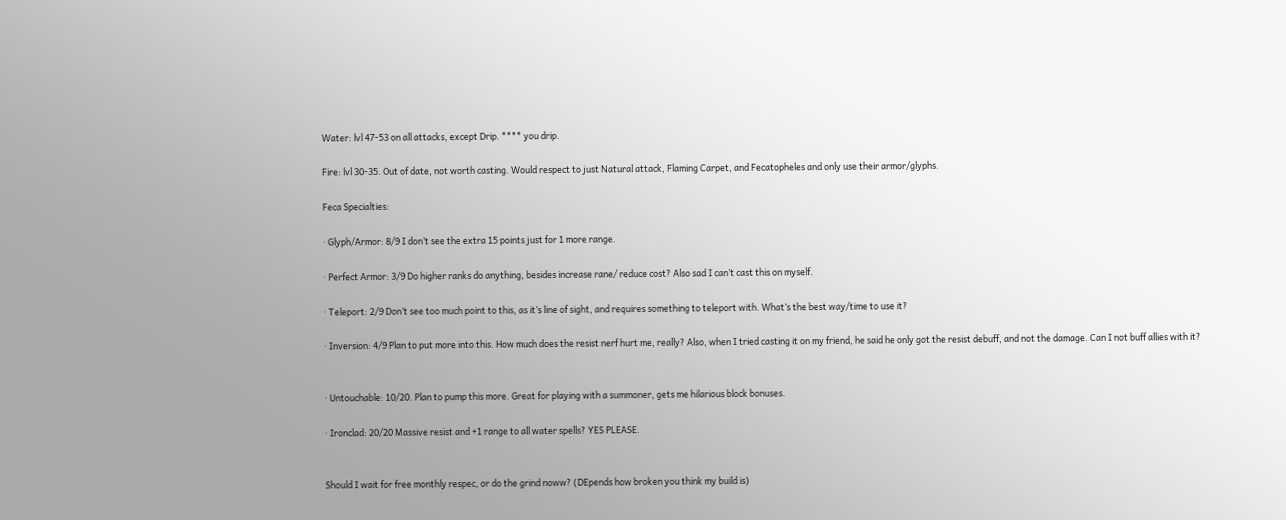Water: lvl 47-53 on all attacks, except Drip. **** you drip.

Fire: lvl 30-35. Out of date, not worth casting. Would respect to just Natural attack, Flaming Carpet, and Fecatopheles and only use their armor/glyphs.

Feca Specialties:

· Glyph/Armor: 8/9 I don’t see the extra 15 points just for 1 more range.

· Perfect Armor: 3/9 Do higher ranks do anything, besides increase rane/ reduce cost? Also sad I can’t cast this on myself.

· Teleport: 2/9 Don’t see too much point to this, as it’s line of sight, and requires something to teleport with. What’s the best way/time to use it?

· Inversion: 4/9 Plan to put more into this. How much does the resist nerf hurt me, really? Also, when I tried casting it on my friend, he said he only got the resist debuff, and not the damage. Can I not buff allies with it?


· Untouchable: 10/20. Plan to pump this more. Great for playing with a summoner, gets me hilarious block bonuses.

· Ironclad: 20/20 Massive resist and +1 range to all water spells? YES PLEASE.


Should I wait for free monthly respec, or do the grind noww? (DEpends how broken you think my build is)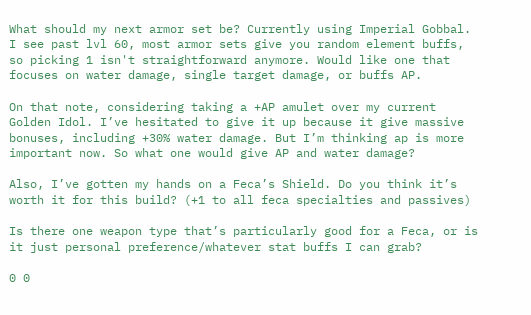What should my next armor set be? Currently using Imperial Gobbal. I see past lvl 60, most armor sets give you random element buffs, so picking 1 isn't straightforward anymore. Would like one that focuses on water damage, single target damage, or buffs AP.

On that note, considering taking a +AP amulet over my current Golden Idol. I’ve hesitated to give it up because it give massive bonuses, including +30% water damage. But I’m thinking ap is more important now. So what one would give AP and water damage?

Also, I’ve gotten my hands on a Feca’s Shield. Do you think it’s worth it for this build? (+1 to all feca specialties and passives)

Is there one weapon type that’s particularly good for a Feca, or is it just personal preference/whatever stat buffs I can grab?

0 0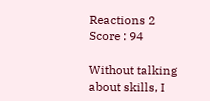Reactions 2
Score : 94

Without talking about skills, I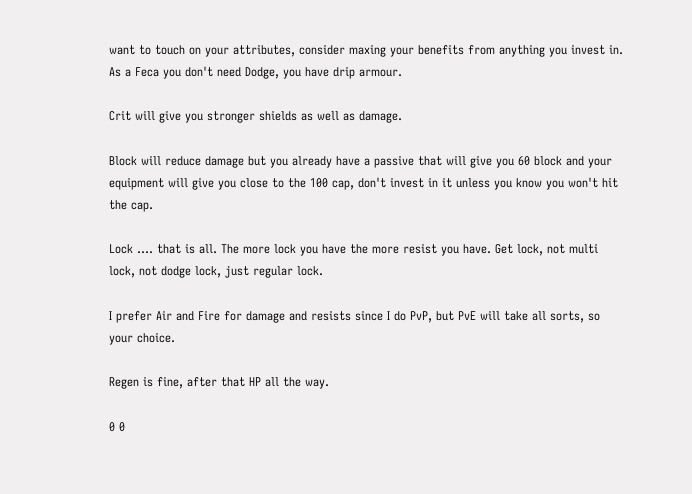want to touch on your attributes, consider maxing your benefits from anything you invest in. As a Feca you don't need Dodge, you have drip armour.

Crit will give you stronger shields as well as damage.

Block will reduce damage but you already have a passive that will give you 60 block and your equipment will give you close to the 100 cap, don't invest in it unless you know you won't hit the cap.

Lock .... that is all. The more lock you have the more resist you have. Get lock, not multi lock, not dodge lock, just regular lock.

I prefer Air and Fire for damage and resists since I do PvP, but PvE will take all sorts, so your choice.

Regen is fine, after that HP all the way.

0 0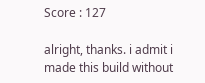Score : 127

alright, thanks. i admit i made this build without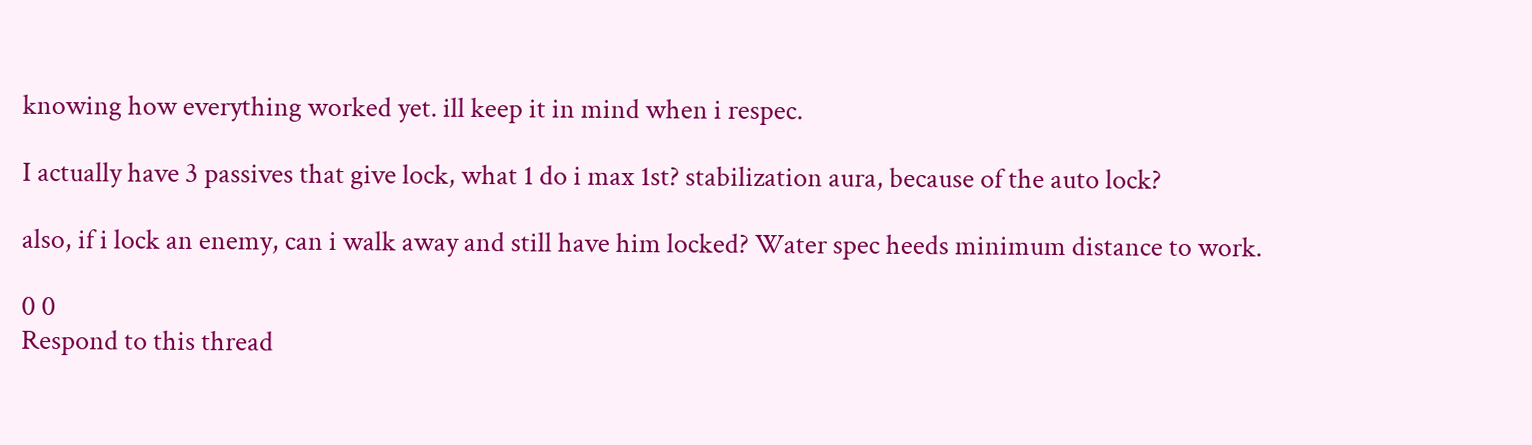knowing how everything worked yet. ill keep it in mind when i respec.

I actually have 3 passives that give lock, what 1 do i max 1st? stabilization aura, because of the auto lock?

also, if i lock an enemy, can i walk away and still have him locked? Water spec heeds minimum distance to work.

0 0
Respond to this thread